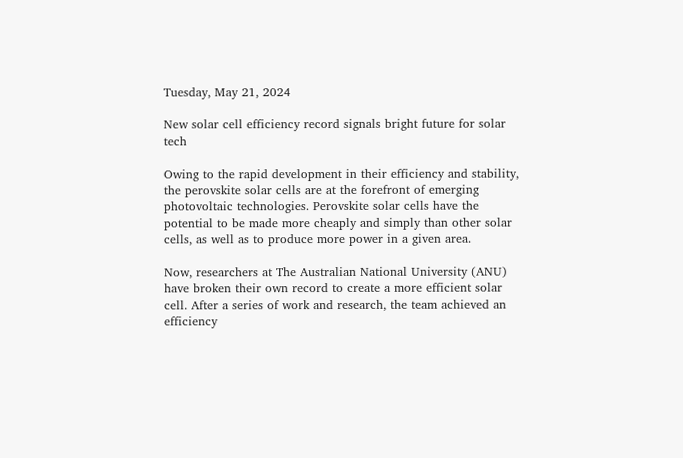Tuesday, May 21, 2024

New solar cell efficiency record signals bright future for solar tech

Owing to the rapid development in their efficiency and stability, the perovskite solar cells are at the forefront of emerging photovoltaic technologies. Perovskite solar cells have the potential to be made more cheaply and simply than other solar cells, as well as to produce more power in a given area.

Now, researchers at The Australian National University (ANU) have broken their own record to create a more efficient solar cell. After a series of work and research, the team achieved an efficiency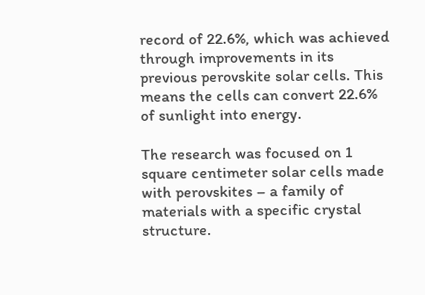record of 22.6%, which was achieved through improvements in its previous perovskite solar cells. This means the cells can convert 22.6% of sunlight into energy.

The research was focused on 1 square centimeter solar cells made with perovskites – a family of materials with a specific crystal structure.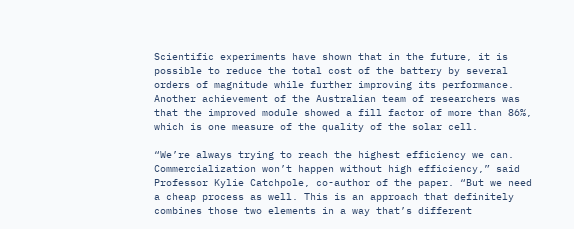Scientific experiments have shown that in the future, it is possible to reduce the total cost of the battery by several orders of magnitude while further improving its performance. Another achievement of the Australian team of researchers was that the improved module showed a fill factor of more than 86%, which is one measure of the quality of the solar cell.

“We’re always trying to reach the highest efficiency we can. Commercialization won’t happen without high efficiency,” said Professor Kylie Catchpole, co-author of the paper. “But we need a cheap process as well. This is an approach that definitely combines those two elements in a way that’s different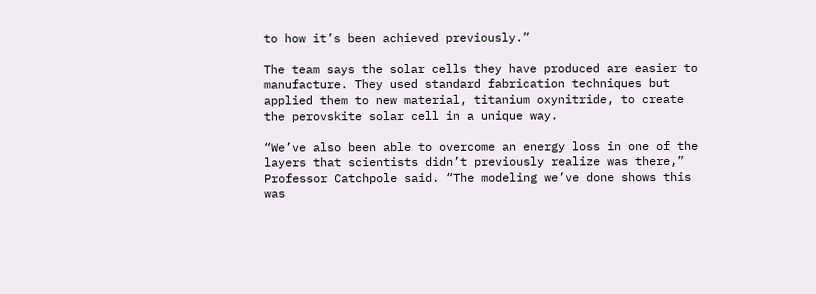to how it’s been achieved previously.”

The team says the solar cells they have produced are easier to manufacture. They used standard fabrication techniques but applied them to new material, titanium oxynitride, to create the perovskite solar cell in a unique way.

“We’ve also been able to overcome an energy loss in one of the layers that scientists didn’t previously realize was there,” Professor Catchpole said. “The modeling we’ve done shows this was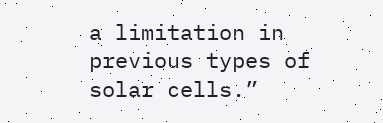a limitation in previous types of solar cells.”